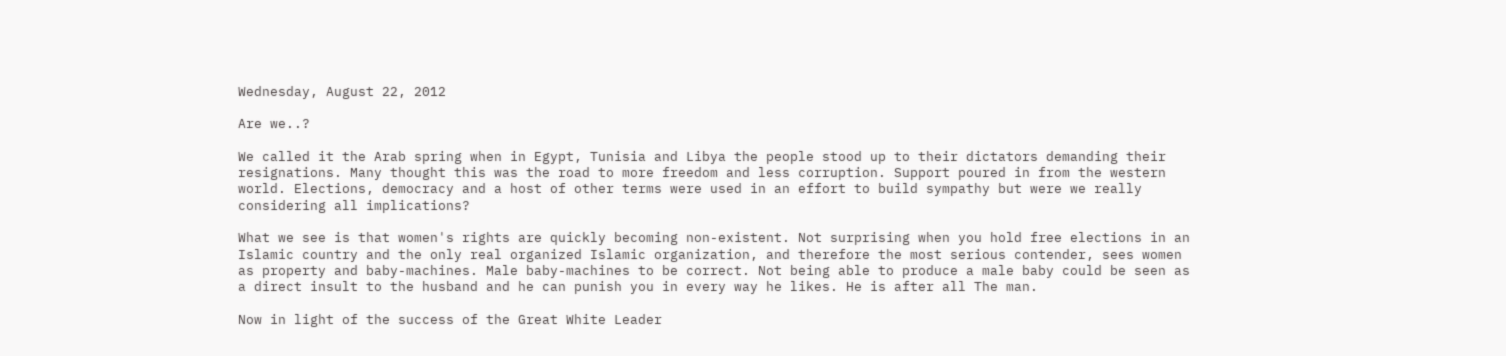Wednesday, August 22, 2012

Are we..?

We called it the Arab spring when in Egypt, Tunisia and Libya the people stood up to their dictators demanding their resignations. Many thought this was the road to more freedom and less corruption. Support poured in from the western world. Elections, democracy and a host of other terms were used in an effort to build sympathy but were we really considering all implications?

What we see is that women's rights are quickly becoming non-existent. Not surprising when you hold free elections in an Islamic country and the only real organized Islamic organization, and therefore the most serious contender, sees women as property and baby-machines. Male baby-machines to be correct. Not being able to produce a male baby could be seen as a direct insult to the husband and he can punish you in every way he likes. He is after all The man.

Now in light of the success of the Great White Leader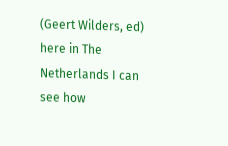(Geert Wilders, ed) here in The Netherlands I can see how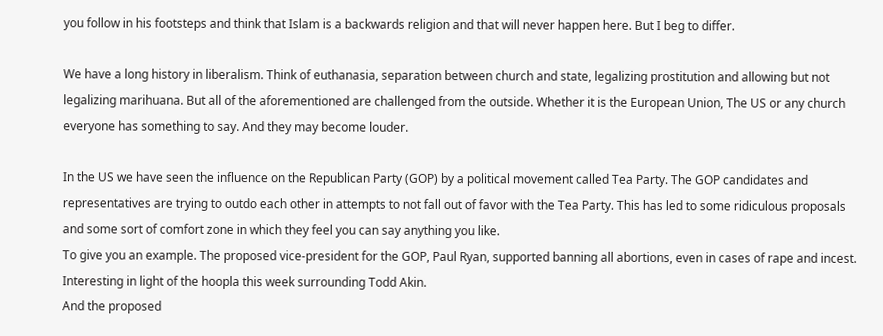you follow in his footsteps and think that Islam is a backwards religion and that will never happen here. But I beg to differ.

We have a long history in liberalism. Think of euthanasia, separation between church and state, legalizing prostitution and allowing but not legalizing marihuana. But all of the aforementioned are challenged from the outside. Whether it is the European Union, The US or any church everyone has something to say. And they may become louder.

In the US we have seen the influence on the Republican Party (GOP) by a political movement called Tea Party. The GOP candidates and representatives are trying to outdo each other in attempts to not fall out of favor with the Tea Party. This has led to some ridiculous proposals and some sort of comfort zone in which they feel you can say anything you like.
To give you an example. The proposed vice-president for the GOP, Paul Ryan, supported banning all abortions, even in cases of rape and incest. Interesting in light of the hoopla this week surrounding Todd Akin.
And the proposed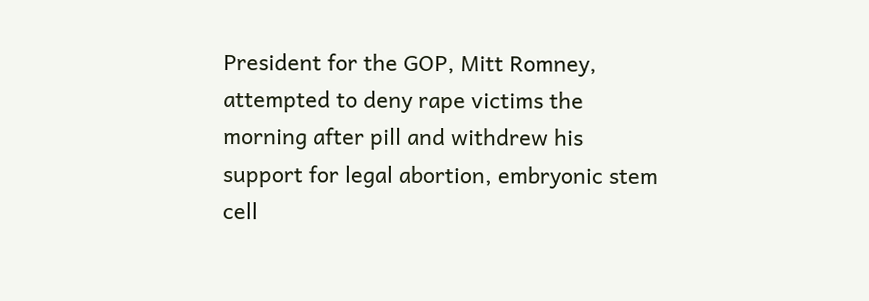President for the GOP, Mitt Romney, attempted to deny rape victims the morning after pill and withdrew his support for legal abortion, embryonic stem cell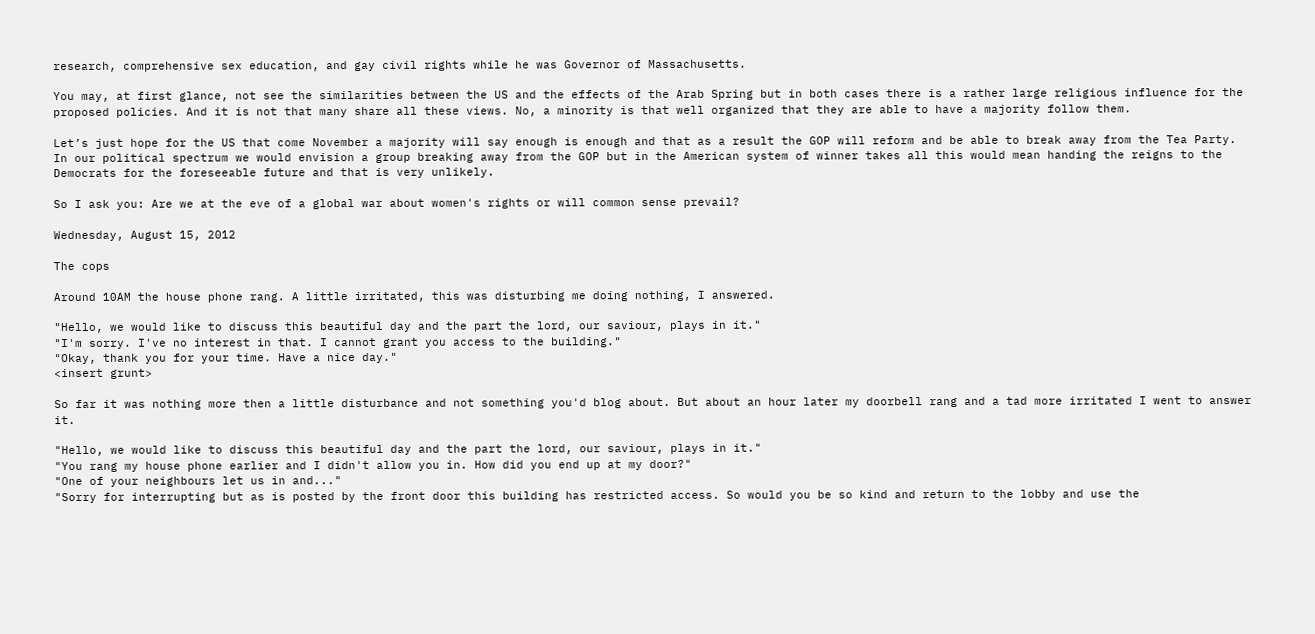research, comprehensive sex education, and gay civil rights while he was Governor of Massachusetts.

You may, at first glance, not see the similarities between the US and the effects of the Arab Spring but in both cases there is a rather large religious influence for the proposed policies. And it is not that many share all these views. No, a minority is that well organized that they are able to have a majority follow them.

Let’s just hope for the US that come November a majority will say enough is enough and that as a result the GOP will reform and be able to break away from the Tea Party. In our political spectrum we would envision a group breaking away from the GOP but in the American system of winner takes all this would mean handing the reigns to the Democrats for the foreseeable future and that is very unlikely.

So I ask you: Are we at the eve of a global war about women's rights or will common sense prevail?

Wednesday, August 15, 2012

The cops

Around 10AM the house phone rang. A little irritated, this was disturbing me doing nothing, I answered.

"Hello, we would like to discuss this beautiful day and the part the lord, our saviour, plays in it."
"I'm sorry. I've no interest in that. I cannot grant you access to the building."
"Okay, thank you for your time. Have a nice day."
<insert grunt>

So far it was nothing more then a little disturbance and not something you'd blog about. But about an hour later my doorbell rang and a tad more irritated I went to answer it.

"Hello, we would like to discuss this beautiful day and the part the lord, our saviour, plays in it."
"You rang my house phone earlier and I didn't allow you in. How did you end up at my door?"
"One of your neighbours let us in and..."
"Sorry for interrupting but as is posted by the front door this building has restricted access. So would you be so kind and return to the lobby and use the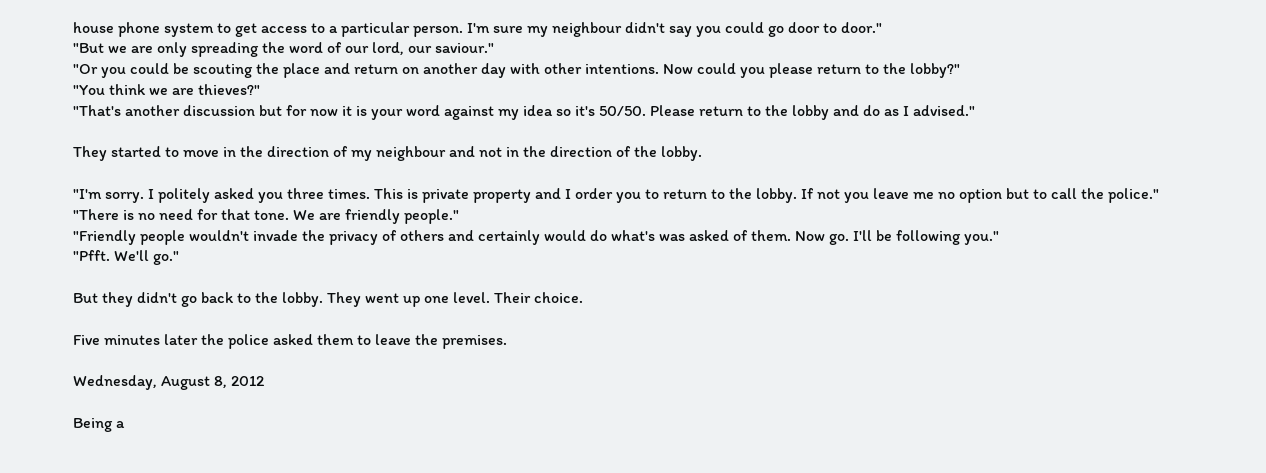house phone system to get access to a particular person. I'm sure my neighbour didn't say you could go door to door."
"But we are only spreading the word of our lord, our saviour."
"Or you could be scouting the place and return on another day with other intentions. Now could you please return to the lobby?"
"You think we are thieves?"
"That's another discussion but for now it is your word against my idea so it's 50/50. Please return to the lobby and do as I advised."

They started to move in the direction of my neighbour and not in the direction of the lobby.

"I'm sorry. I politely asked you three times. This is private property and I order you to return to the lobby. If not you leave me no option but to call the police."
"There is no need for that tone. We are friendly people."
"Friendly people wouldn't invade the privacy of others and certainly would do what's was asked of them. Now go. I'll be following you."
"Pfft. We'll go."

But they didn't go back to the lobby. They went up one level. Their choice.

Five minutes later the police asked them to leave the premises.

Wednesday, August 8, 2012

Being a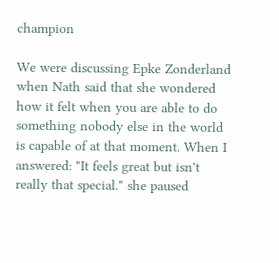champion

We were discussing Epke Zonderland when Nath said that she wondered how it felt when you are able to do something nobody else in the world is capable of at that moment. When I answered: "It feels great but isn't really that special." she paused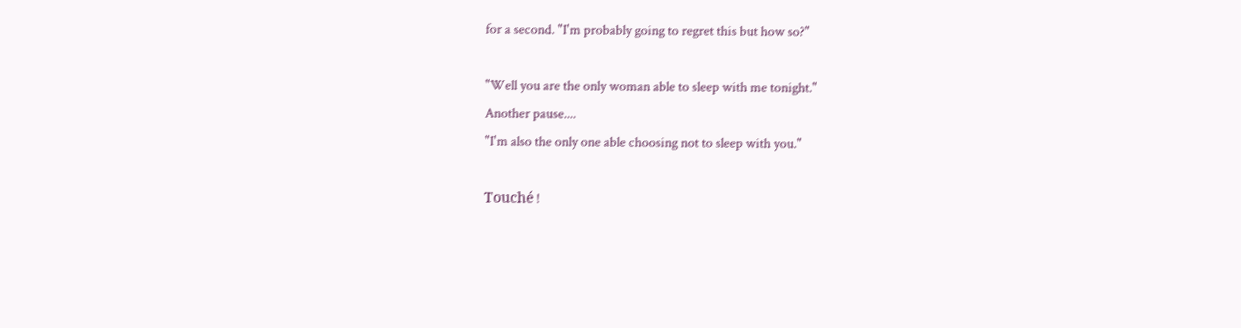for a second. "I'm probably going to regret this but how so?"

"Well you are the only woman able to sleep with me tonight."
Another pause....
"I'm also the only one able choosing not to sleep with you."

Touché !